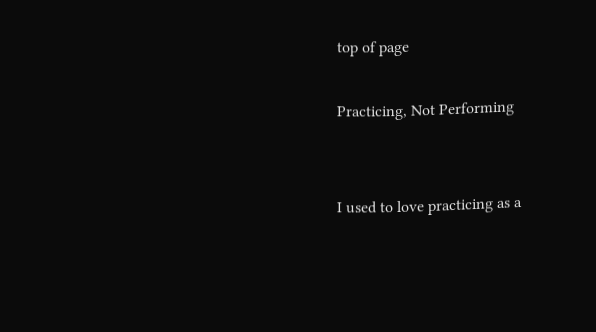top of page

Practicing, Not Performing


I used to love practicing as a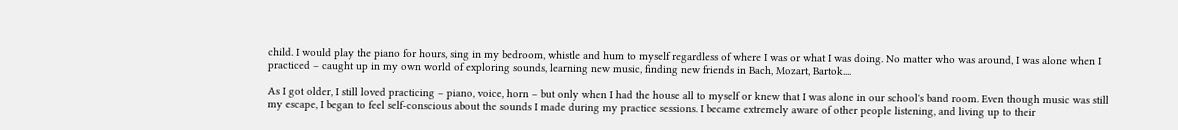child. I would play the piano for hours, sing in my bedroom, whistle and hum to myself regardless of where I was or what I was doing. No matter who was around, I was alone when I practiced – caught up in my own world of exploring sounds, learning new music, finding new friends in Bach, Mozart, Bartok....

As I got older, I still loved practicing – piano, voice, horn – but only when I had the house all to myself or knew that I was alone in our school's band room. Even though music was still my escape, I began to feel self-conscious about the sounds I made during my practice sessions. I became extremely aware of other people listening, and living up to their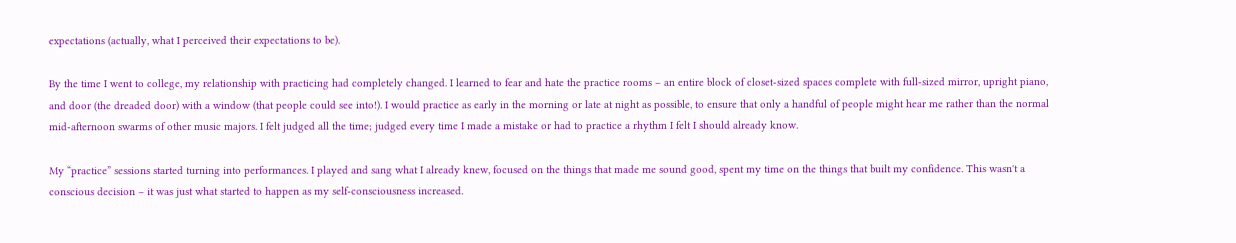expectations (actually, what I perceived their expectations to be).

By the time I went to college, my relationship with practicing had completely changed. I learned to fear and hate the practice rooms – an entire block of closet-sized spaces complete with full-sized mirror, upright piano, and door (the dreaded door) with a window (that people could see into!). I would practice as early in the morning or late at night as possible, to ensure that only a handful of people might hear me rather than the normal mid-afternoon swarms of other music majors. I felt judged all the time; judged every time I made a mistake or had to practice a rhythm I felt I should already know.

My “practice” sessions started turning into performances. I played and sang what I already knew, focused on the things that made me sound good, spent my time on the things that built my confidence. This wasn't a conscious decision – it was just what started to happen as my self-consciousness increased.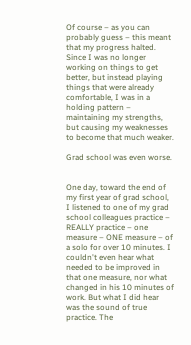Of course – as you can probably guess – this meant that my progress halted. Since I was no longer working on things to get better, but instead playing things that were already comfortable, I was in a holding pattern – maintaining my strengths, but causing my weaknesses to become that much weaker.

Grad school was even worse.


One day, toward the end of my first year of grad school, I listened to one of my grad school colleagues practice – REALLY practice – one measure – ONE measure – of a solo for over 10 minutes. I couldn't even hear what needed to be improved in that one measure, nor what changed in his 10 minutes of work. But what I did hear was the sound of true practice. The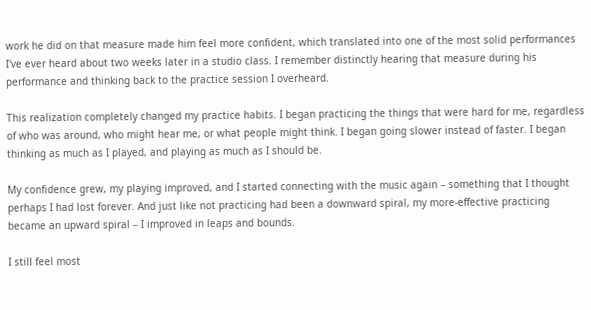work he did on that measure made him feel more confident, which translated into one of the most solid performances I've ever heard about two weeks later in a studio class. I remember distinctly hearing that measure during his performance and thinking back to the practice session I overheard.

This realization completely changed my practice habits. I began practicing the things that were hard for me, regardless of who was around, who might hear me, or what people might think. I began going slower instead of faster. I began thinking as much as I played, and playing as much as I should be.

My confidence grew, my playing improved, and I started connecting with the music again – something that I thought perhaps I had lost forever. And just like not practicing had been a downward spiral, my more-effective practicing became an upward spiral – I improved in leaps and bounds.

I still feel most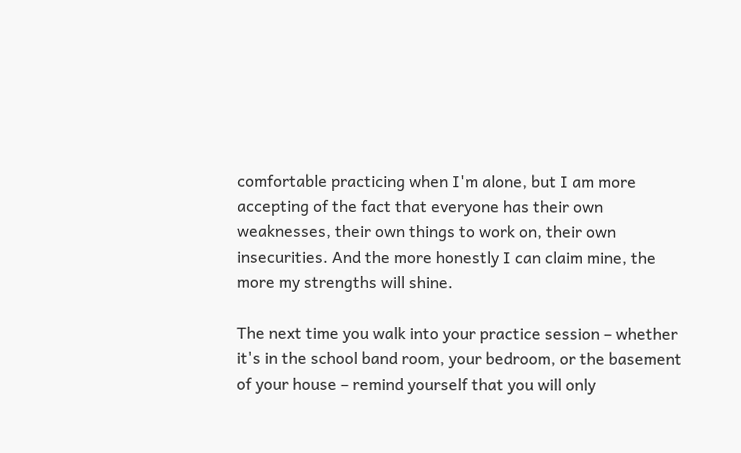comfortable practicing when I'm alone, but I am more accepting of the fact that everyone has their own weaknesses, their own things to work on, their own insecurities. And the more honestly I can claim mine, the more my strengths will shine.

The next time you walk into your practice session – whether it's in the school band room, your bedroom, or the basement of your house – remind yourself that you will only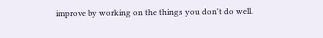improve by working on the things you don't do well.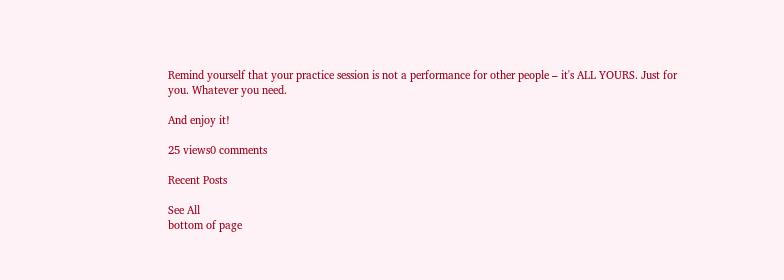Remind yourself that your practice session is not a performance for other people – it's ALL YOURS. Just for you. Whatever you need.

And enjoy it!

25 views0 comments

Recent Posts

See All
bottom of page